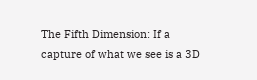The Fifth Dimension: If a capture of what we see is a 3D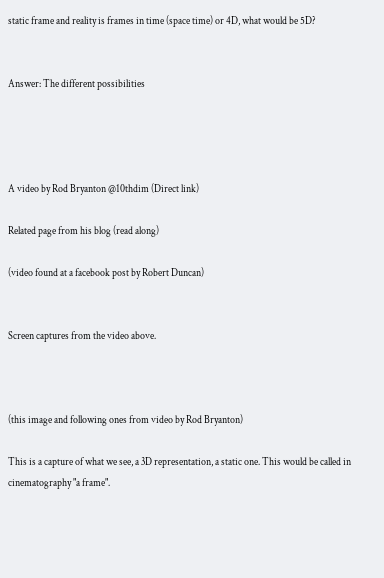static frame and reality is frames in time (space time) or 4D, what would be 5D?


Answer: The different possibilities




A video by Rod Bryanton @10thdim (Direct link)

Related page from his blog (read along)

(video found at a facebook post by Robert Duncan)


Screen captures from the video above.



(this image and following ones from video by Rod Bryanton)

This is a capture of what we see, a 3D representation, a static one. This would be called in cinematography "a frame".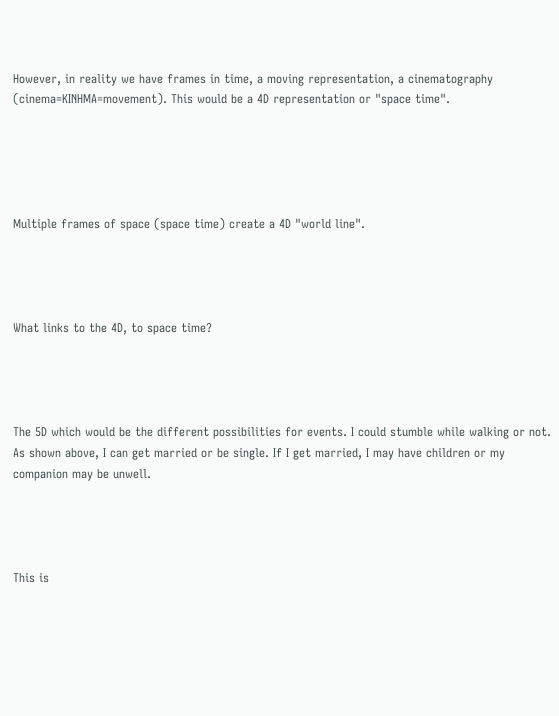However, in reality we have frames in time, a moving representation, a cinematography (cinema=KINHMA=movement). This would be a 4D representation or "space time".





Multiple frames of space (space time) create a 4D "world line".




What links to the 4D, to space time?




The 5D which would be the different possibilities for events. I could stumble while walking or not. As shown above, I can get married or be single. If I get married, I may have children or my companion may be unwell.




This is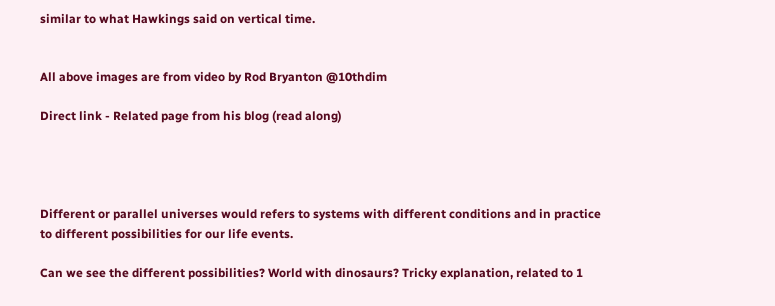similar to what Hawkings said on vertical time.


All above images are from video by Rod Bryanton @10thdim

Direct link - Related page from his blog (read along)




Different or parallel universes would refers to systems with different conditions and in practice to different possibilities for our life events.

Can we see the different possibilities? World with dinosaurs? Tricky explanation, related to 1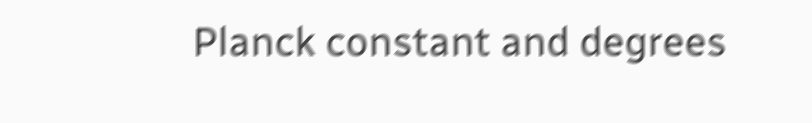Planck constant and degrees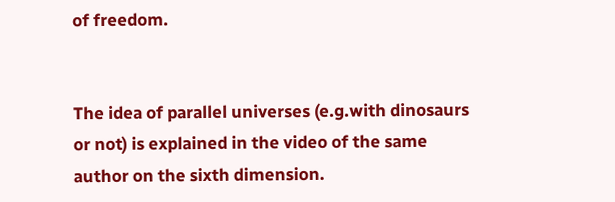of freedom.


The idea of parallel universes (e.g.with dinosaurs or not) is explained in the video of the same author on the sixth dimension.